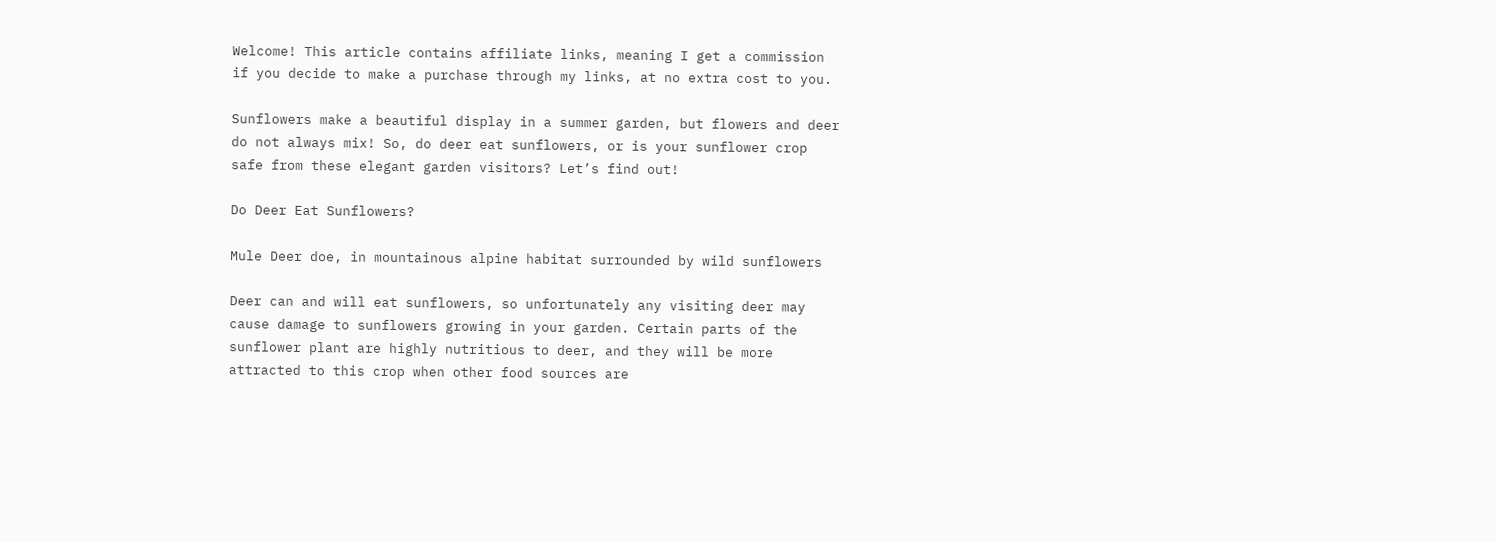Welcome! This article contains affiliate links, meaning I get a commission if you decide to make a purchase through my links, at no extra cost to you.

Sunflowers make a beautiful display in a summer garden, but flowers and deer do not always mix! So, do deer eat sunflowers, or is your sunflower crop safe from these elegant garden visitors? Let’s find out!

Do Deer Eat Sunflowers?

Mule Deer doe, in mountainous alpine habitat surrounded by wild sunflowers

Deer can and will eat sunflowers, so unfortunately any visiting deer may cause damage to sunflowers growing in your garden. Certain parts of the sunflower plant are highly nutritious to deer, and they will be more attracted to this crop when other food sources are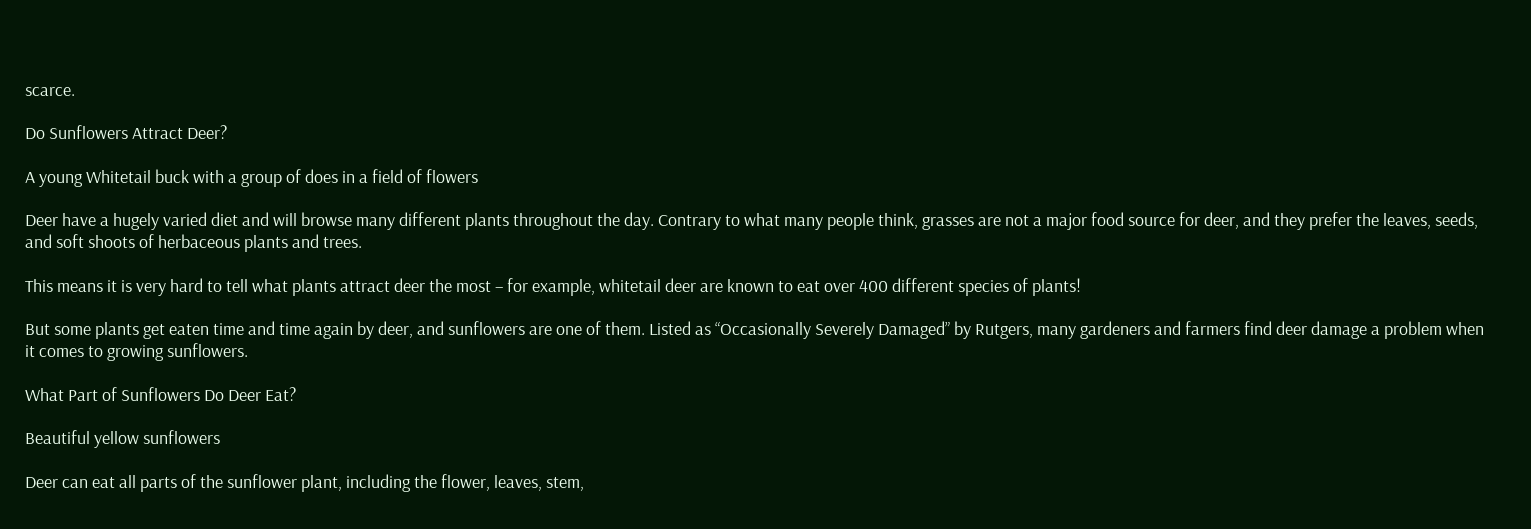scarce.

Do Sunflowers Attract Deer?

A young Whitetail buck with a group of does in a field of flowers

Deer have a hugely varied diet and will browse many different plants throughout the day. Contrary to what many people think, grasses are not a major food source for deer, and they prefer the leaves, seeds, and soft shoots of herbaceous plants and trees.

This means it is very hard to tell what plants attract deer the most – for example, whitetail deer are known to eat over 400 different species of plants!

But some plants get eaten time and time again by deer, and sunflowers are one of them. Listed as “Occasionally Severely Damaged” by Rutgers, many gardeners and farmers find deer damage a problem when it comes to growing sunflowers.

What Part of Sunflowers Do Deer Eat?

Beautiful yellow sunflowers

Deer can eat all parts of the sunflower plant, including the flower, leaves, stem,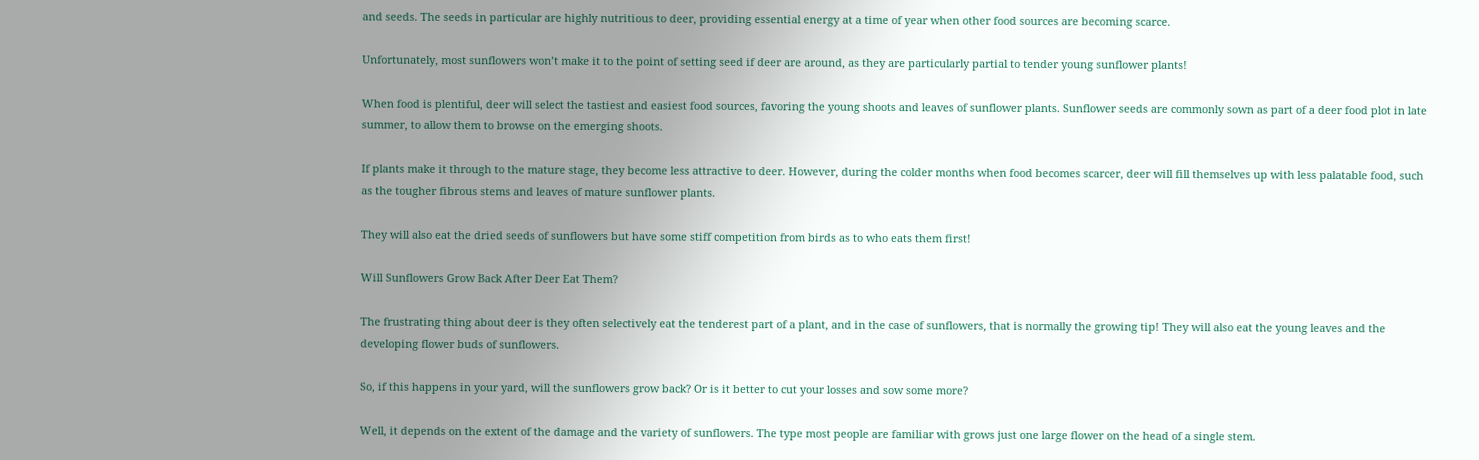and seeds. The seeds in particular are highly nutritious to deer, providing essential energy at a time of year when other food sources are becoming scarce.

Unfortunately, most sunflowers won’t make it to the point of setting seed if deer are around, as they are particularly partial to tender young sunflower plants!

When food is plentiful, deer will select the tastiest and easiest food sources, favoring the young shoots and leaves of sunflower plants. Sunflower seeds are commonly sown as part of a deer food plot in late summer, to allow them to browse on the emerging shoots.

If plants make it through to the mature stage, they become less attractive to deer. However, during the colder months when food becomes scarcer, deer will fill themselves up with less palatable food, such as the tougher fibrous stems and leaves of mature sunflower plants.

They will also eat the dried seeds of sunflowers but have some stiff competition from birds as to who eats them first!

Will Sunflowers Grow Back After Deer Eat Them?

The frustrating thing about deer is they often selectively eat the tenderest part of a plant, and in the case of sunflowers, that is normally the growing tip! They will also eat the young leaves and the developing flower buds of sunflowers.

So, if this happens in your yard, will the sunflowers grow back? Or is it better to cut your losses and sow some more?

Well, it depends on the extent of the damage and the variety of sunflowers. The type most people are familiar with grows just one large flower on the head of a single stem.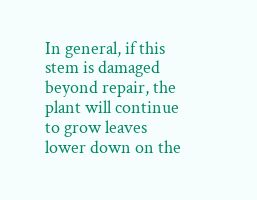In general, if this stem is damaged beyond repair, the plant will continue to grow leaves lower down on the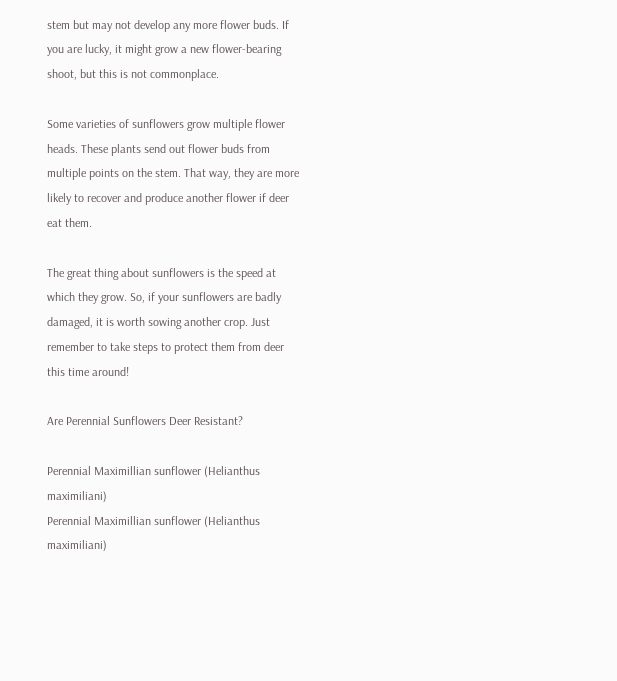stem but may not develop any more flower buds. If you are lucky, it might grow a new flower-bearing shoot, but this is not commonplace.

Some varieties of sunflowers grow multiple flower heads. These plants send out flower buds from multiple points on the stem. That way, they are more likely to recover and produce another flower if deer eat them.

The great thing about sunflowers is the speed at which they grow. So, if your sunflowers are badly damaged, it is worth sowing another crop. Just remember to take steps to protect them from deer this time around!

Are Perennial Sunflowers Deer Resistant?

Perennial Maximillian sunflower (Helianthus maximiliani)
Perennial Maximillian sunflower (Helianthus maximiliani)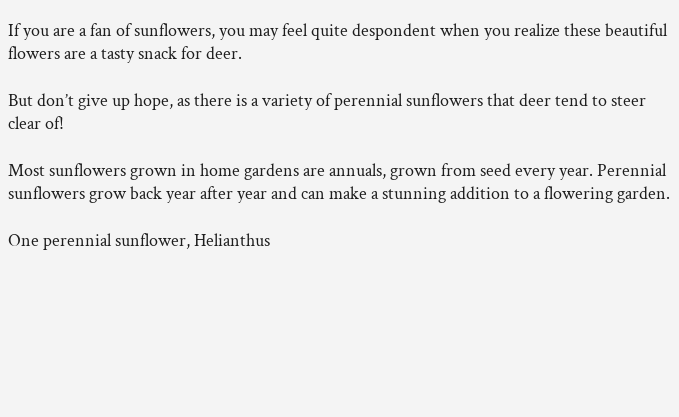If you are a fan of sunflowers, you may feel quite despondent when you realize these beautiful flowers are a tasty snack for deer.

But don’t give up hope, as there is a variety of perennial sunflowers that deer tend to steer clear of!

Most sunflowers grown in home gardens are annuals, grown from seed every year. Perennial sunflowers grow back year after year and can make a stunning addition to a flowering garden.

One perennial sunflower, Helianthus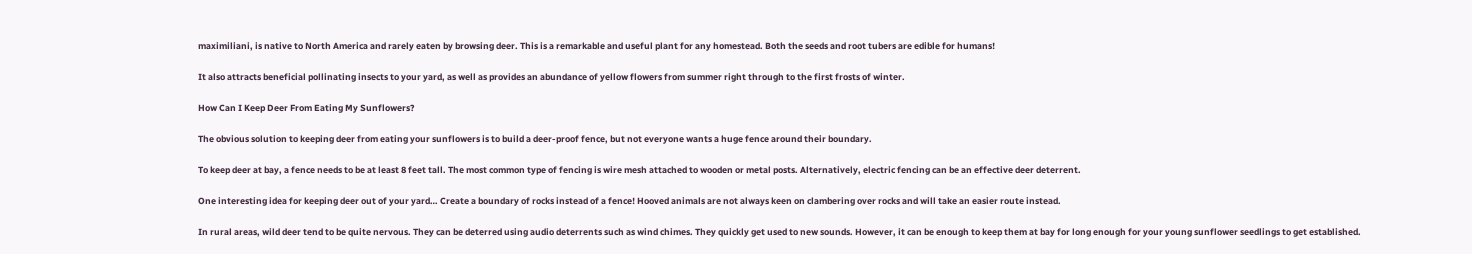maximiliani, is native to North America and rarely eaten by browsing deer. This is a remarkable and useful plant for any homestead. Both the seeds and root tubers are edible for humans!

It also attracts beneficial pollinating insects to your yard, as well as provides an abundance of yellow flowers from summer right through to the first frosts of winter.

How Can I Keep Deer From Eating My Sunflowers?

The obvious solution to keeping deer from eating your sunflowers is to build a deer-proof fence, but not everyone wants a huge fence around their boundary.

To keep deer at bay, a fence needs to be at least 8 feet tall. The most common type of fencing is wire mesh attached to wooden or metal posts. Alternatively, electric fencing can be an effective deer deterrent.

One interesting idea for keeping deer out of your yard… Create a boundary of rocks instead of a fence! Hooved animals are not always keen on clambering over rocks and will take an easier route instead.

In rural areas, wild deer tend to be quite nervous. They can be deterred using audio deterrents such as wind chimes. They quickly get used to new sounds. However, it can be enough to keep them at bay for long enough for your young sunflower seedlings to get established.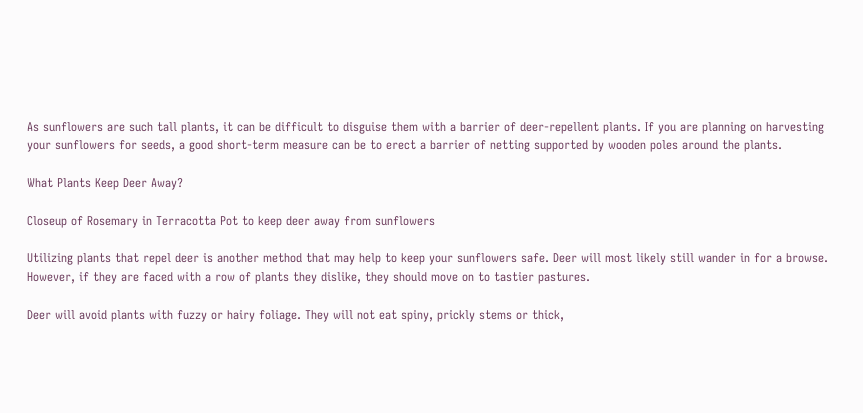As sunflowers are such tall plants, it can be difficult to disguise them with a barrier of deer-repellent plants. If you are planning on harvesting your sunflowers for seeds, a good short-term measure can be to erect a barrier of netting supported by wooden poles around the plants.

What Plants Keep Deer Away?

Closeup of Rosemary in Terracotta Pot to keep deer away from sunflowers

Utilizing plants that repel deer is another method that may help to keep your sunflowers safe. Deer will most likely still wander in for a browse. However, if they are faced with a row of plants they dislike, they should move on to tastier pastures.

Deer will avoid plants with fuzzy or hairy foliage. They will not eat spiny, prickly stems or thick,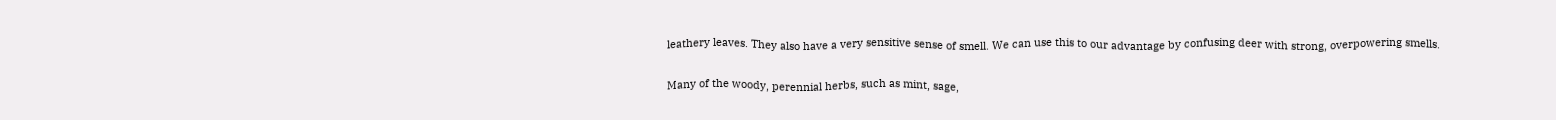leathery leaves. They also have a very sensitive sense of smell. We can use this to our advantage by confusing deer with strong, overpowering smells.

Many of the woody, perennial herbs, such as mint, sage,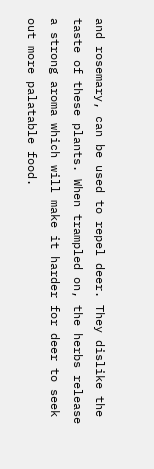and rosemary, can be used to repel deer. They dislike the taste of these plants. When trampled on, the herbs release a strong aroma which will make it harder for deer to seek out more palatable food.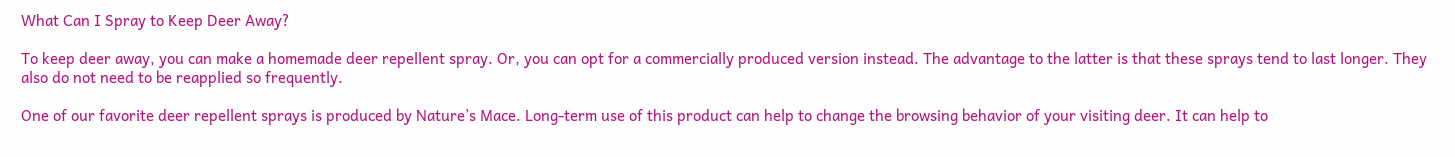What Can I Spray to Keep Deer Away?

To keep deer away, you can make a homemade deer repellent spray. Or, you can opt for a commercially produced version instead. The advantage to the latter is that these sprays tend to last longer. They also do not need to be reapplied so frequently.

One of our favorite deer repellent sprays is produced by Nature’s Mace. Long-term use of this product can help to change the browsing behavior of your visiting deer. It can help to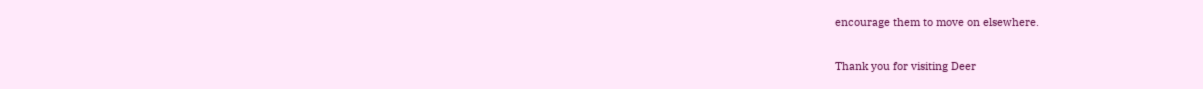encourage them to move on elsewhere.

Thank you for visiting Deer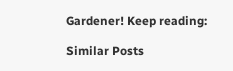Gardener! Keep reading:

Similar Posts